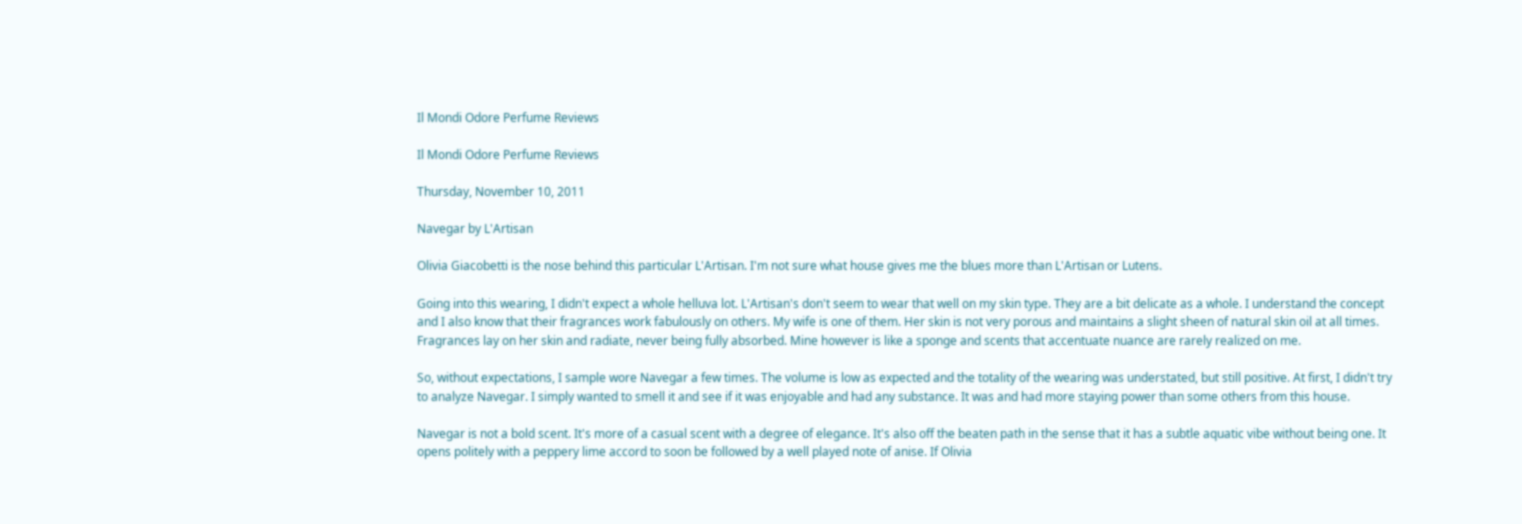Il Mondi Odore Perfume Reviews

Il Mondi Odore Perfume Reviews

Thursday, November 10, 2011

Navegar by L'Artisan

Olivia Giacobetti is the nose behind this particular L'Artisan. I'm not sure what house gives me the blues more than L'Artisan or Lutens.

Going into this wearing, I didn't expect a whole helluva lot. L'Artisan's don't seem to wear that well on my skin type. They are a bit delicate as a whole. I understand the concept and I also know that their fragrances work fabulously on others. My wife is one of them. Her skin is not very porous and maintains a slight sheen of natural skin oil at all times. Fragrances lay on her skin and radiate, never being fully absorbed. Mine however is like a sponge and scents that accentuate nuance are rarely realized on me.

So, without expectations, I sample wore Navegar a few times. The volume is low as expected and the totality of the wearing was understated, but still positive. At first, I didn't try to analyze Navegar. I simply wanted to smell it and see if it was enjoyable and had any substance. It was and had more staying power than some others from this house.

Navegar is not a bold scent. It's more of a casual scent with a degree of elegance. It's also off the beaten path in the sense that it has a subtle aquatic vibe without being one. It opens politely with a peppery lime accord to soon be followed by a well played note of anise. If Olivia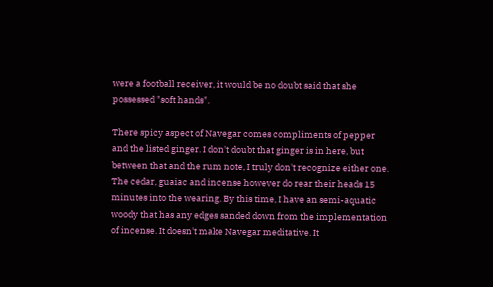were a football receiver, it would be no doubt said that she possessed "soft hands".

There spicy aspect of Navegar comes compliments of pepper and the listed ginger. I don't doubt that ginger is in here, but between that and the rum note, I truly don't recognize either one. The cedar, guaiac and incense however do rear their heads 15 minutes into the wearing. By this time, I have an semi-aquatic woody that has any edges sanded down from the implementation of incense. It doesn't make Navegar meditative. It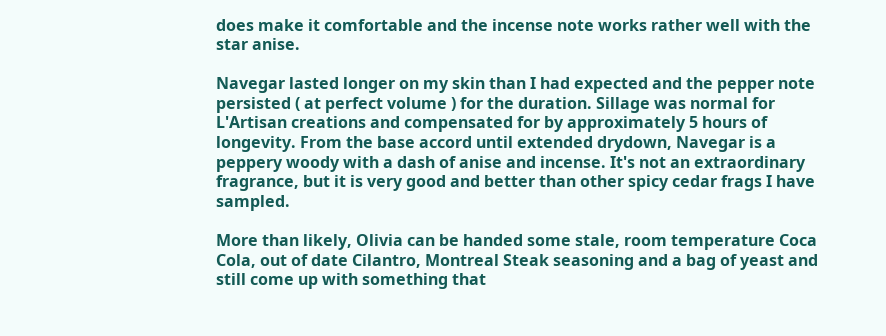does make it comfortable and the incense note works rather well with the star anise.

Navegar lasted longer on my skin than I had expected and the pepper note persisted ( at perfect volume ) for the duration. Sillage was normal for L'Artisan creations and compensated for by approximately 5 hours of longevity. From the base accord until extended drydown, Navegar is a peppery woody with a dash of anise and incense. It's not an extraordinary fragrance, but it is very good and better than other spicy cedar frags I have sampled.

More than likely, Olivia can be handed some stale, room temperature Coca Cola, out of date Cilantro, Montreal Steak seasoning and a bag of yeast and still come up with something that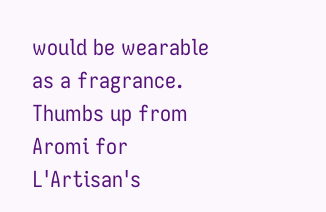would be wearable as a fragrance. Thumbs up from Aromi for L'Artisan's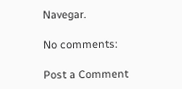Navegar.

No comments:

Post a Comment